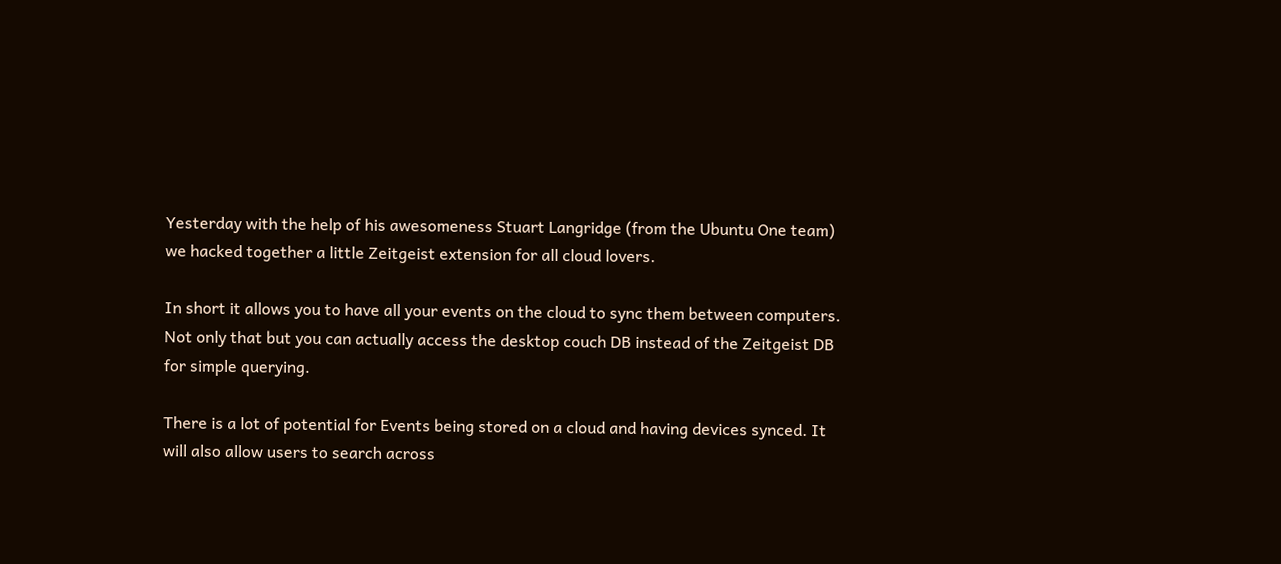Yesterday with the help of his awesomeness Stuart Langridge (from the Ubuntu One team) we hacked together a little Zeitgeist extension for all cloud lovers.

In short it allows you to have all your events on the cloud to sync them between computers. Not only that but you can actually access the desktop couch DB instead of the Zeitgeist DB for simple querying.

There is a lot of potential for Events being stored on a cloud and having devices synced. It will also allow users to search across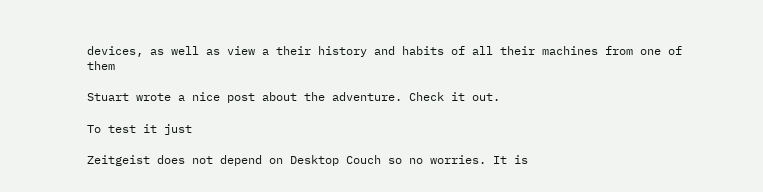devices, as well as view a their history and habits of all their machines from one of them

Stuart wrote a nice post about the adventure. Check it out.

To test it just

Zeitgeist does not depend on Desktop Couch so no worries. It is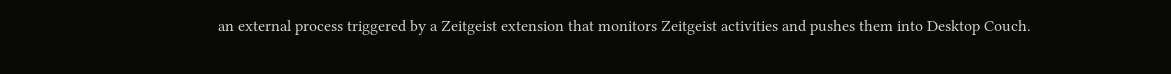an external process triggered by a Zeitgeist extension that monitors Zeitgeist activities and pushes them into Desktop Couch.